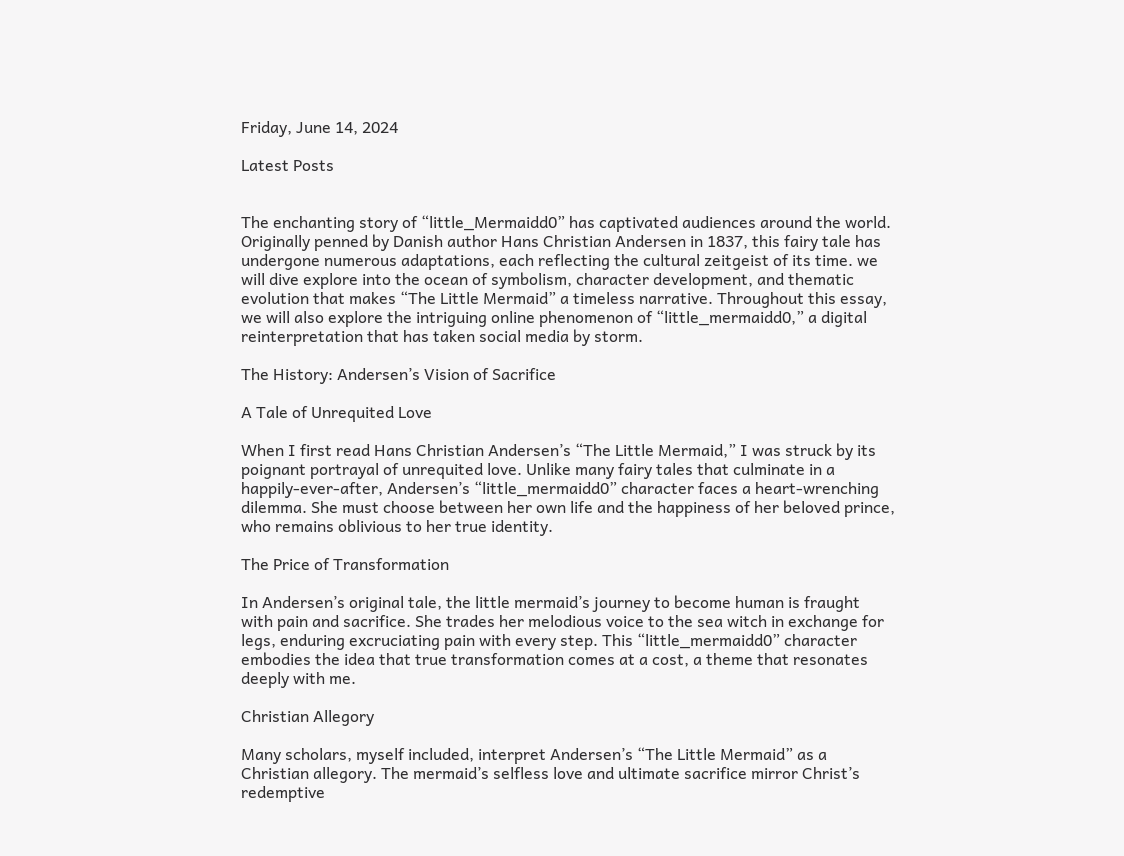Friday, June 14, 2024

Latest Posts


The enchanting story of “little_Mermaidd0” has captivated audiences around the world. Originally penned by Danish author Hans Christian Andersen in 1837, this fairy tale has undergone numerous adaptations, each reflecting the cultural zeitgeist of its time. we will dive explore into the ocean of symbolism, character development, and thematic evolution that makes “The Little Mermaid” a timeless narrative. Throughout this essay, we will also explore the intriguing online phenomenon of “little_mermaidd0,” a digital reinterpretation that has taken social media by storm.

The History: Andersen’s Vision of Sacrifice

A Tale of Unrequited Love

When I first read Hans Christian Andersen’s “The Little Mermaid,” I was struck by its poignant portrayal of unrequited love. Unlike many fairy tales that culminate in a happily-ever-after, Andersen’s “little_mermaidd0” character faces a heart-wrenching dilemma. She must choose between her own life and the happiness of her beloved prince, who remains oblivious to her true identity.

The Price of Transformation

In Andersen’s original tale, the little mermaid’s journey to become human is fraught with pain and sacrifice. She trades her melodious voice to the sea witch in exchange for legs, enduring excruciating pain with every step. This “little_mermaidd0” character embodies the idea that true transformation comes at a cost, a theme that resonates deeply with me.

Christian Allegory

Many scholars, myself included, interpret Andersen’s “The Little Mermaid” as a Christian allegory. The mermaid’s selfless love and ultimate sacrifice mirror Christ’s redemptive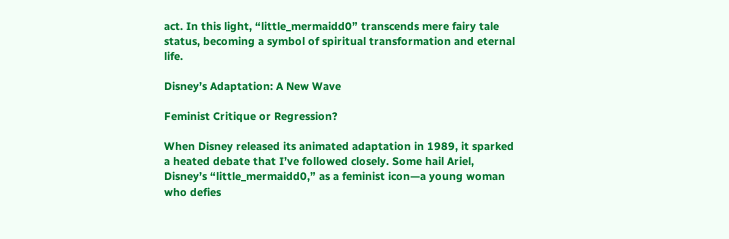act. In this light, “little_mermaidd0” transcends mere fairy tale status, becoming a symbol of spiritual transformation and eternal life.

Disney’s Adaptation: A New Wave

Feminist Critique or Regression?

When Disney released its animated adaptation in 1989, it sparked a heated debate that I’ve followed closely. Some hail Ariel, Disney’s “little_mermaidd0,” as a feminist icon—a young woman who defies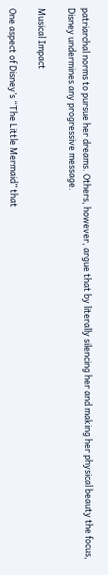patriarchal norms to pursue her dreams. Others, however, argue that by literally silencing her and making her physical beauty the focus, Disney undermines any progressive message.

Musical Impact

One aspect of Disney’s “The Little Mermaid” that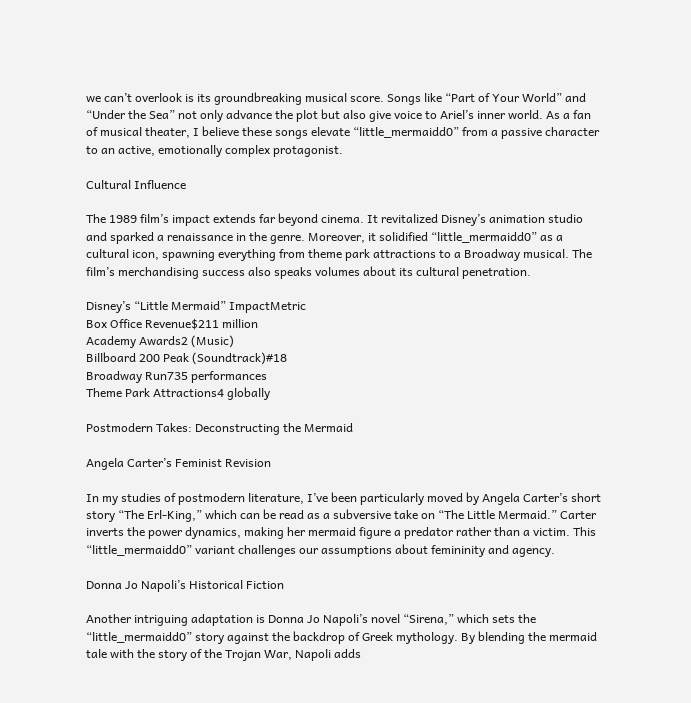we can’t overlook is its groundbreaking musical score. Songs like “Part of Your World” and “Under the Sea” not only advance the plot but also give voice to Ariel’s inner world. As a fan of musical theater, I believe these songs elevate “little_mermaidd0” from a passive character to an active, emotionally complex protagonist.

Cultural Influence

The 1989 film’s impact extends far beyond cinema. It revitalized Disney’s animation studio and sparked a renaissance in the genre. Moreover, it solidified “little_mermaidd0” as a cultural icon, spawning everything from theme park attractions to a Broadway musical. The film’s merchandising success also speaks volumes about its cultural penetration.

Disney’s “Little Mermaid” ImpactMetric
Box Office Revenue$211 million
Academy Awards2 (Music)
Billboard 200 Peak (Soundtrack)#18
Broadway Run735 performances
Theme Park Attractions4 globally

Postmodern Takes: Deconstructing the Mermaid

Angela Carter’s Feminist Revision

In my studies of postmodern literature, I’ve been particularly moved by Angela Carter’s short story “The Erl-King,” which can be read as a subversive take on “The Little Mermaid.” Carter inverts the power dynamics, making her mermaid figure a predator rather than a victim. This “little_mermaidd0” variant challenges our assumptions about femininity and agency.

Donna Jo Napoli’s Historical Fiction

Another intriguing adaptation is Donna Jo Napoli’s novel “Sirena,” which sets the “little_mermaidd0” story against the backdrop of Greek mythology. By blending the mermaid tale with the story of the Trojan War, Napoli adds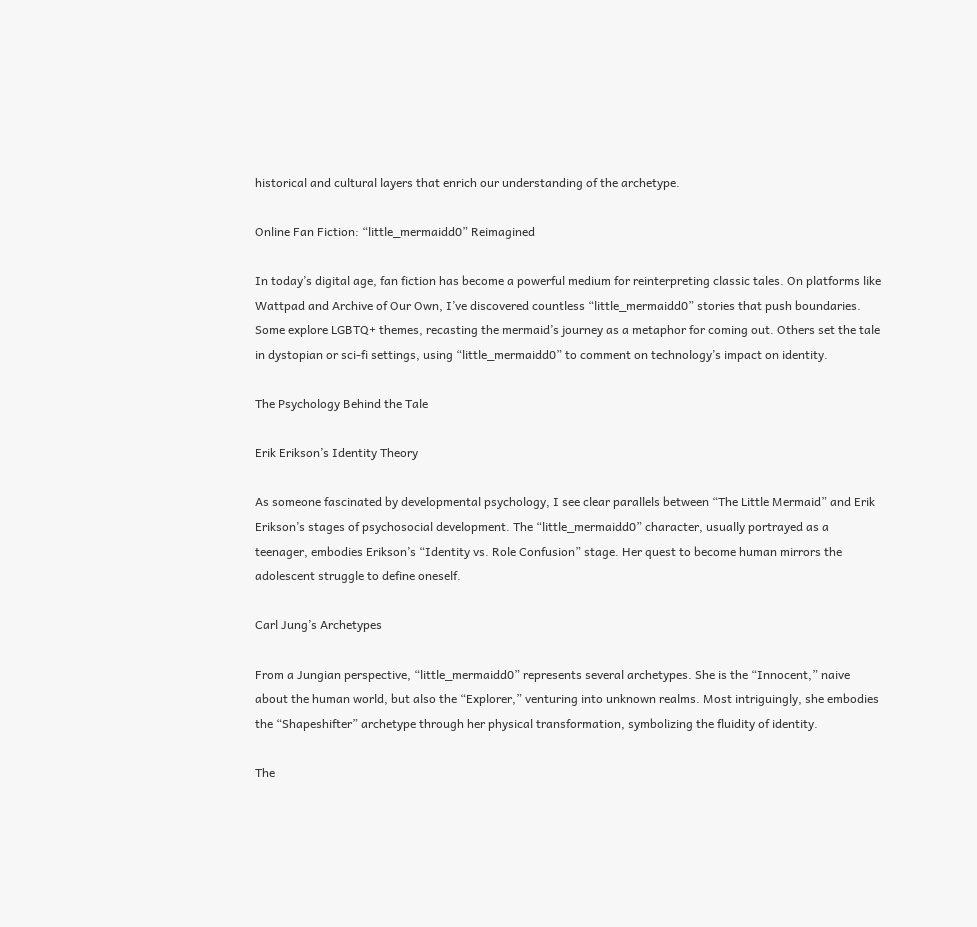historical and cultural layers that enrich our understanding of the archetype.

Online Fan Fiction: “little_mermaidd0” Reimagined

In today’s digital age, fan fiction has become a powerful medium for reinterpreting classic tales. On platforms like Wattpad and Archive of Our Own, I’ve discovered countless “little_mermaidd0” stories that push boundaries. Some explore LGBTQ+ themes, recasting the mermaid’s journey as a metaphor for coming out. Others set the tale in dystopian or sci-fi settings, using “little_mermaidd0” to comment on technology’s impact on identity.

The Psychology Behind the Tale

Erik Erikson’s Identity Theory

As someone fascinated by developmental psychology, I see clear parallels between “The Little Mermaid” and Erik Erikson’s stages of psychosocial development. The “little_mermaidd0” character, usually portrayed as a teenager, embodies Erikson’s “Identity vs. Role Confusion” stage. Her quest to become human mirrors the adolescent struggle to define oneself.

Carl Jung’s Archetypes

From a Jungian perspective, “little_mermaidd0” represents several archetypes. She is the “Innocent,” naive about the human world, but also the “Explorer,” venturing into unknown realms. Most intriguingly, she embodies the “Shapeshifter” archetype through her physical transformation, symbolizing the fluidity of identity.

The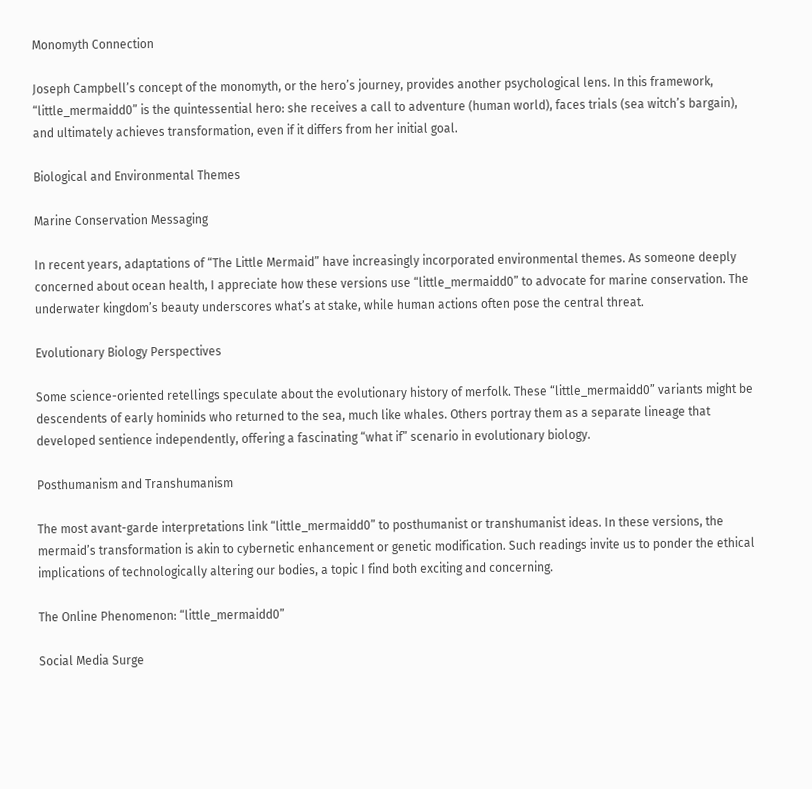Monomyth Connection

Joseph Campbell’s concept of the monomyth, or the hero’s journey, provides another psychological lens. In this framework, “little_mermaidd0” is the quintessential hero: she receives a call to adventure (human world), faces trials (sea witch’s bargain), and ultimately achieves transformation, even if it differs from her initial goal.

Biological and Environmental Themes

Marine Conservation Messaging

In recent years, adaptations of “The Little Mermaid” have increasingly incorporated environmental themes. As someone deeply concerned about ocean health, I appreciate how these versions use “little_mermaidd0” to advocate for marine conservation. The underwater kingdom’s beauty underscores what’s at stake, while human actions often pose the central threat.

Evolutionary Biology Perspectives

Some science-oriented retellings speculate about the evolutionary history of merfolk. These “little_mermaidd0” variants might be descendents of early hominids who returned to the sea, much like whales. Others portray them as a separate lineage that developed sentience independently, offering a fascinating “what if” scenario in evolutionary biology.

Posthumanism and Transhumanism

The most avant-garde interpretations link “little_mermaidd0” to posthumanist or transhumanist ideas. In these versions, the mermaid’s transformation is akin to cybernetic enhancement or genetic modification. Such readings invite us to ponder the ethical implications of technologically altering our bodies, a topic I find both exciting and concerning.

The Online Phenomenon: “little_mermaidd0”

Social Media Surge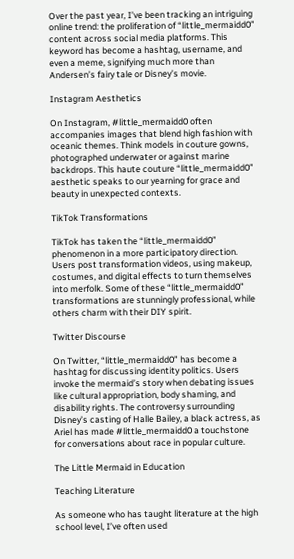Over the past year, I’ve been tracking an intriguing online trend: the proliferation of “little_mermaidd0” content across social media platforms. This keyword has become a hashtag, username, and even a meme, signifying much more than Andersen’s fairy tale or Disney’s movie.

Instagram Aesthetics

On Instagram, #little_mermaidd0 often accompanies images that blend high fashion with oceanic themes. Think models in couture gowns, photographed underwater or against marine backdrops. This haute couture “little_mermaidd0” aesthetic speaks to our yearning for grace and beauty in unexpected contexts.

TikTok Transformations

TikTok has taken the “little_mermaidd0” phenomenon in a more participatory direction. Users post transformation videos, using makeup, costumes, and digital effects to turn themselves into merfolk. Some of these “little_mermaidd0” transformations are stunningly professional, while others charm with their DIY spirit.

Twitter Discourse

On Twitter, “little_mermaidd0” has become a hashtag for discussing identity politics. Users invoke the mermaid’s story when debating issues like cultural appropriation, body shaming, and disability rights. The controversy surrounding Disney’s casting of Halle Bailey, a black actress, as Ariel has made #little_mermaidd0 a touchstone for conversations about race in popular culture.

The Little Mermaid in Education

Teaching Literature

As someone who has taught literature at the high school level, I’ve often used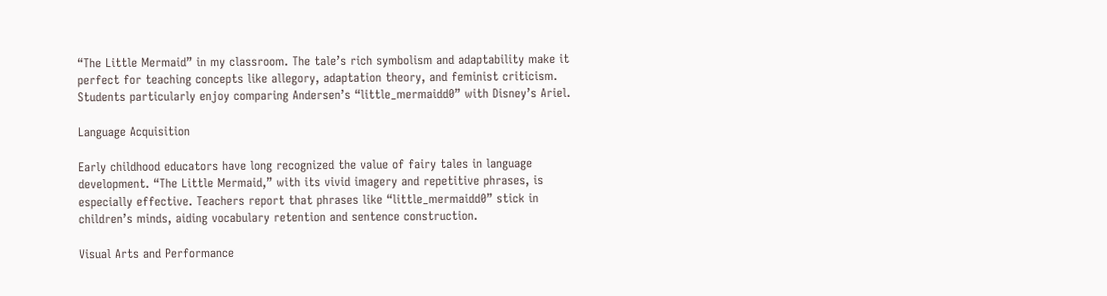“The Little Mermaid” in my classroom. The tale’s rich symbolism and adaptability make it perfect for teaching concepts like allegory, adaptation theory, and feminist criticism. Students particularly enjoy comparing Andersen’s “little_mermaidd0” with Disney’s Ariel.

Language Acquisition

Early childhood educators have long recognized the value of fairy tales in language development. “The Little Mermaid,” with its vivid imagery and repetitive phrases, is especially effective. Teachers report that phrases like “little_mermaidd0” stick in children’s minds, aiding vocabulary retention and sentence construction.

Visual Arts and Performance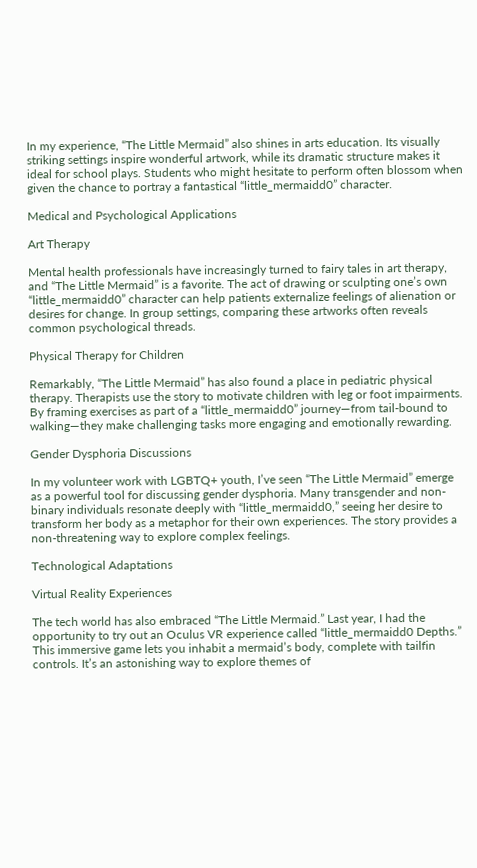In my experience, “The Little Mermaid” also shines in arts education. Its visually striking settings inspire wonderful artwork, while its dramatic structure makes it ideal for school plays. Students who might hesitate to perform often blossom when given the chance to portray a fantastical “little_mermaidd0” character.

Medical and Psychological Applications

Art Therapy

Mental health professionals have increasingly turned to fairy tales in art therapy, and “The Little Mermaid” is a favorite. The act of drawing or sculpting one’s own “little_mermaidd0” character can help patients externalize feelings of alienation or desires for change. In group settings, comparing these artworks often reveals common psychological threads.

Physical Therapy for Children

Remarkably, “The Little Mermaid” has also found a place in pediatric physical therapy. Therapists use the story to motivate children with leg or foot impairments. By framing exercises as part of a “little_mermaidd0” journey—from tail-bound to walking—they make challenging tasks more engaging and emotionally rewarding.

Gender Dysphoria Discussions

In my volunteer work with LGBTQ+ youth, I’ve seen “The Little Mermaid” emerge as a powerful tool for discussing gender dysphoria. Many transgender and non-binary individuals resonate deeply with “little_mermaidd0,” seeing her desire to transform her body as a metaphor for their own experiences. The story provides a non-threatening way to explore complex feelings.

Technological Adaptations

Virtual Reality Experiences

The tech world has also embraced “The Little Mermaid.” Last year, I had the opportunity to try out an Oculus VR experience called “little_mermaidd0 Depths.” This immersive game lets you inhabit a mermaid’s body, complete with tailfin controls. It’s an astonishing way to explore themes of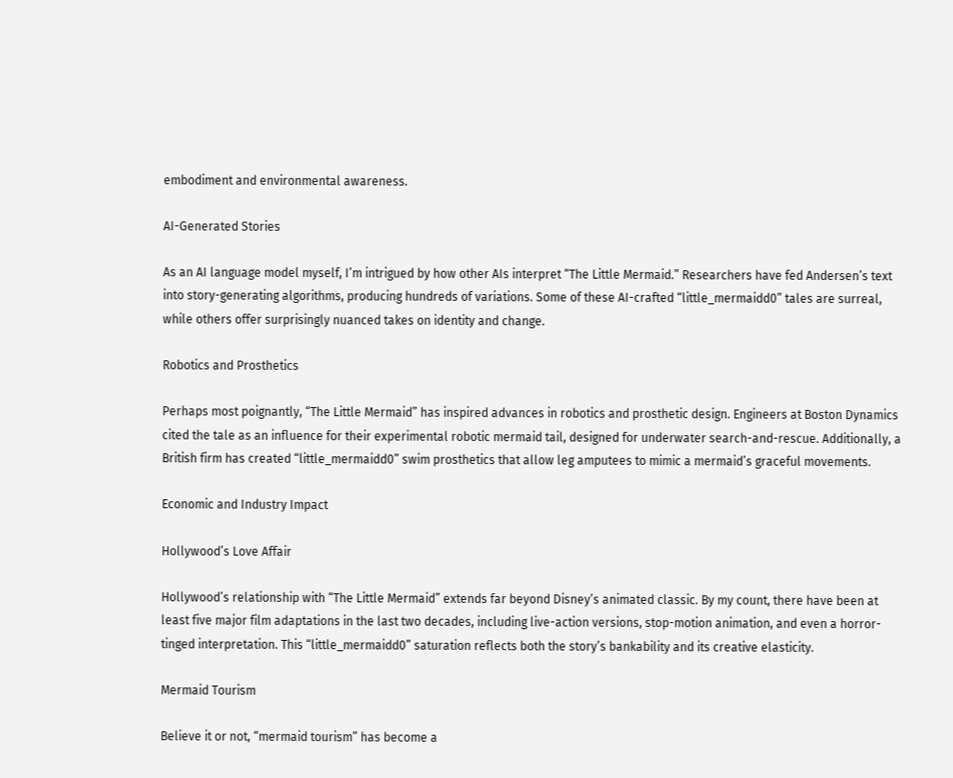embodiment and environmental awareness.

AI-Generated Stories

As an AI language model myself, I’m intrigued by how other AIs interpret “The Little Mermaid.” Researchers have fed Andersen’s text into story-generating algorithms, producing hundreds of variations. Some of these AI-crafted “little_mermaidd0” tales are surreal, while others offer surprisingly nuanced takes on identity and change.

Robotics and Prosthetics

Perhaps most poignantly, “The Little Mermaid” has inspired advances in robotics and prosthetic design. Engineers at Boston Dynamics cited the tale as an influence for their experimental robotic mermaid tail, designed for underwater search-and-rescue. Additionally, a British firm has created “little_mermaidd0” swim prosthetics that allow leg amputees to mimic a mermaid’s graceful movements.

Economic and Industry Impact

Hollywood’s Love Affair

Hollywood’s relationship with “The Little Mermaid” extends far beyond Disney’s animated classic. By my count, there have been at least five major film adaptations in the last two decades, including live-action versions, stop-motion animation, and even a horror-tinged interpretation. This “little_mermaidd0” saturation reflects both the story’s bankability and its creative elasticity.

Mermaid Tourism

Believe it or not, “mermaid tourism” has become a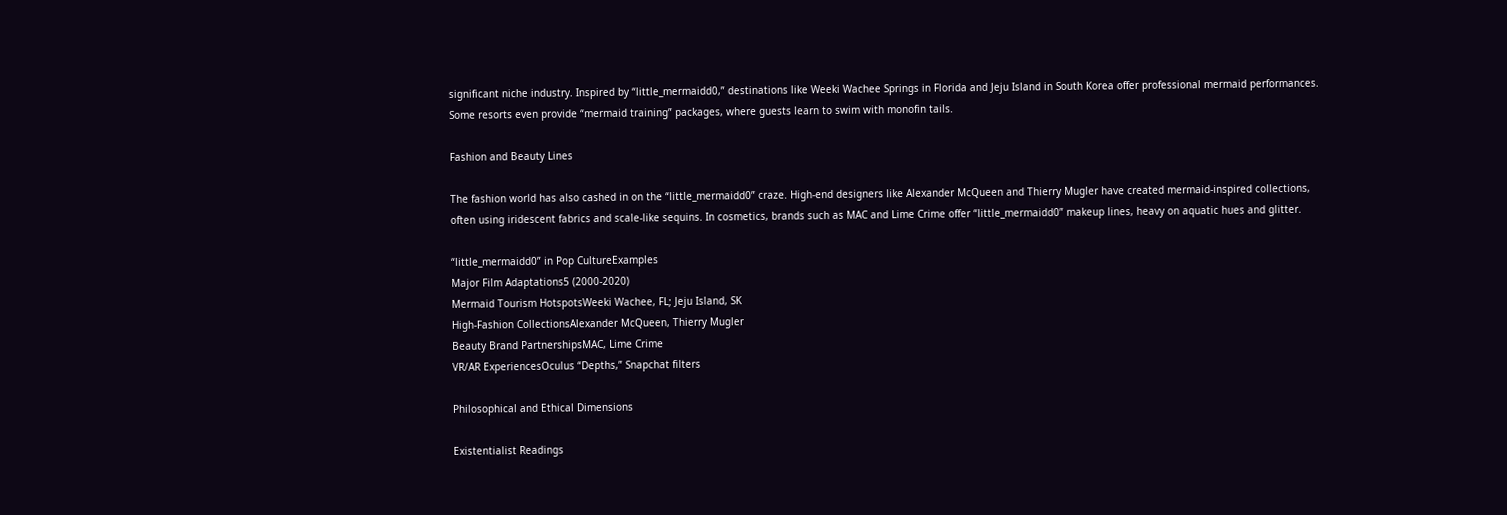significant niche industry. Inspired by “little_mermaidd0,” destinations like Weeki Wachee Springs in Florida and Jeju Island in South Korea offer professional mermaid performances. Some resorts even provide “mermaid training” packages, where guests learn to swim with monofin tails.

Fashion and Beauty Lines

The fashion world has also cashed in on the “little_mermaidd0” craze. High-end designers like Alexander McQueen and Thierry Mugler have created mermaid-inspired collections, often using iridescent fabrics and scale-like sequins. In cosmetics, brands such as MAC and Lime Crime offer “little_mermaidd0” makeup lines, heavy on aquatic hues and glitter.

“little_mermaidd0” in Pop CultureExamples
Major Film Adaptations5 (2000-2020)
Mermaid Tourism HotspotsWeeki Wachee, FL; Jeju Island, SK
High-Fashion CollectionsAlexander McQueen, Thierry Mugler
Beauty Brand PartnershipsMAC, Lime Crime
VR/AR ExperiencesOculus “Depths,” Snapchat filters

Philosophical and Ethical Dimensions

Existentialist Readings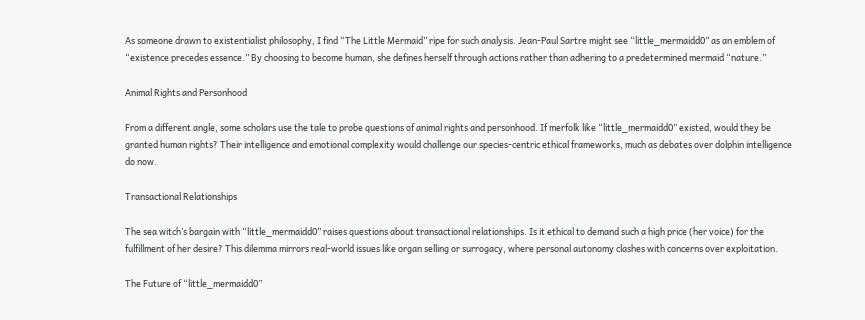As someone drawn to existentialist philosophy, I find “The Little Mermaid” ripe for such analysis. Jean-Paul Sartre might see “little_mermaidd0” as an emblem of “existence precedes essence.” By choosing to become human, she defines herself through actions rather than adhering to a predetermined mermaid “nature.”

Animal Rights and Personhood

From a different angle, some scholars use the tale to probe questions of animal rights and personhood. If merfolk like “little_mermaidd0” existed, would they be granted human rights? Their intelligence and emotional complexity would challenge our species-centric ethical frameworks, much as debates over dolphin intelligence do now.

Transactional Relationships

The sea witch’s bargain with “little_mermaidd0” raises questions about transactional relationships. Is it ethical to demand such a high price (her voice) for the fulfillment of her desire? This dilemma mirrors real-world issues like organ selling or surrogacy, where personal autonomy clashes with concerns over exploitation.

The Future of “little_mermaidd0”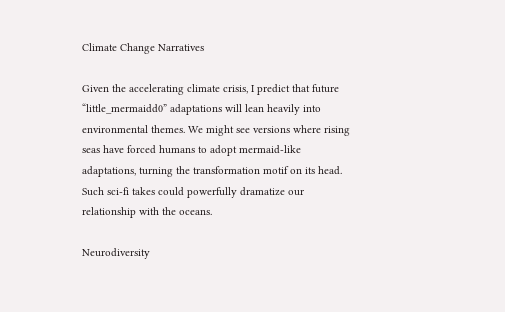Climate Change Narratives

Given the accelerating climate crisis, I predict that future “little_mermaidd0” adaptations will lean heavily into environmental themes. We might see versions where rising seas have forced humans to adopt mermaid-like adaptations, turning the transformation motif on its head. Such sci-fi takes could powerfully dramatize our relationship with the oceans.

Neurodiversity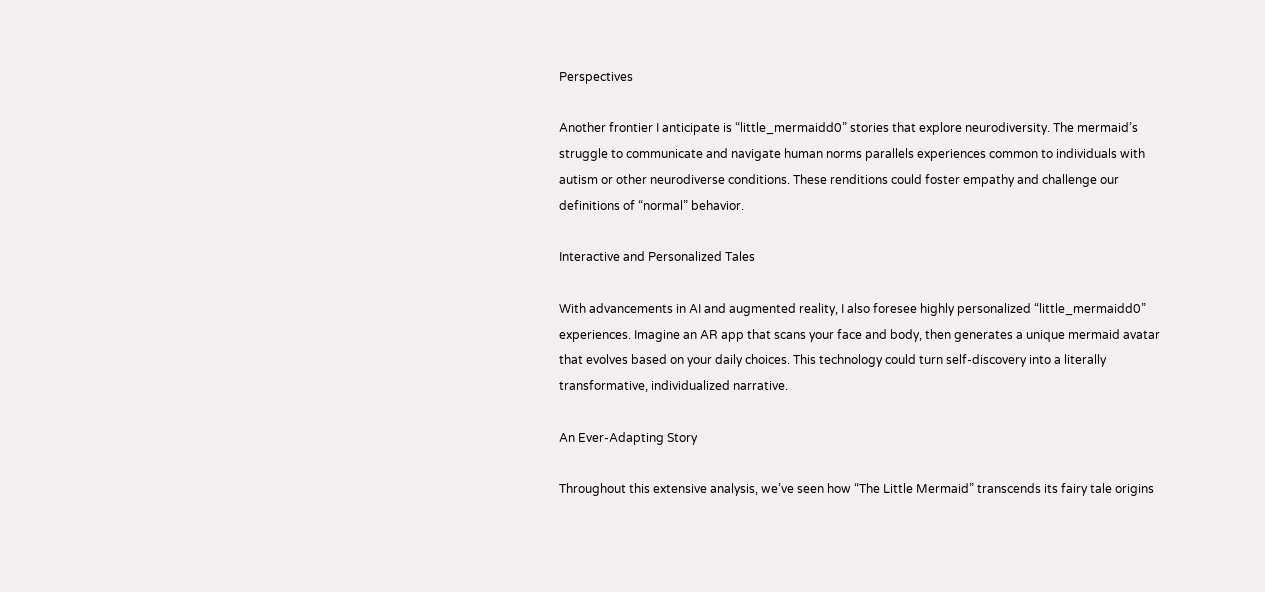Perspectives

Another frontier I anticipate is “little_mermaidd0” stories that explore neurodiversity. The mermaid’s struggle to communicate and navigate human norms parallels experiences common to individuals with autism or other neurodiverse conditions. These renditions could foster empathy and challenge our definitions of “normal” behavior.

Interactive and Personalized Tales

With advancements in AI and augmented reality, I also foresee highly personalized “little_mermaidd0” experiences. Imagine an AR app that scans your face and body, then generates a unique mermaid avatar that evolves based on your daily choices. This technology could turn self-discovery into a literally transformative, individualized narrative.

An Ever-Adapting Story

Throughout this extensive analysis, we’ve seen how “The Little Mermaid” transcends its fairy tale origins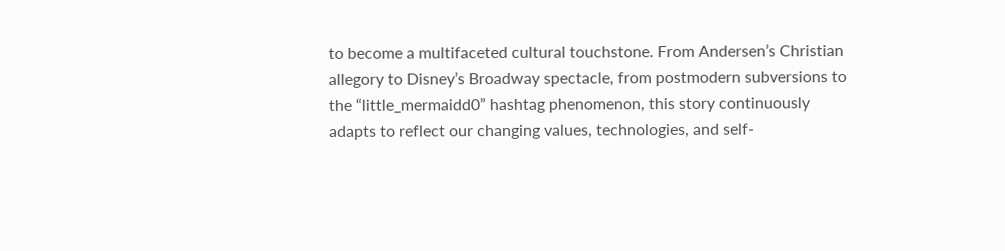to become a multifaceted cultural touchstone. From Andersen’s Christian allegory to Disney’s Broadway spectacle, from postmodern subversions to the “little_mermaidd0” hashtag phenomenon, this story continuously adapts to reflect our changing values, technologies, and self-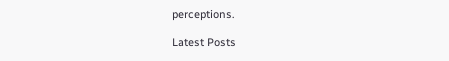perceptions.

Latest Posts